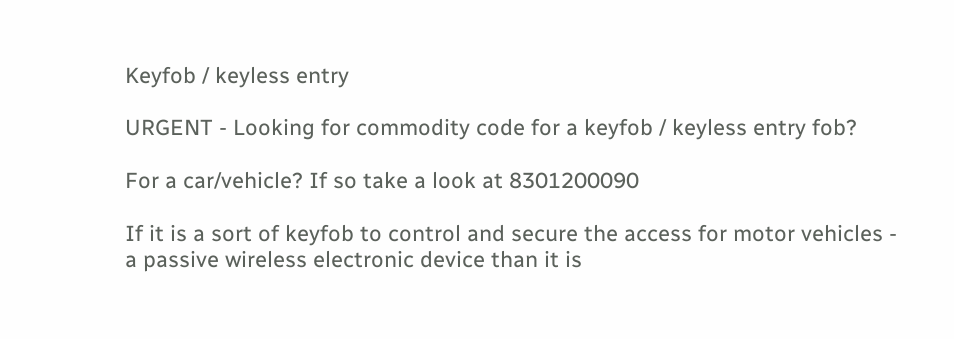Keyfob / keyless entry

URGENT - Looking for commodity code for a keyfob / keyless entry fob?

For a car/vehicle? If so take a look at 8301200090

If it is a sort of keyfob to control and secure the access for motor vehicles - a passive wireless electronic device than it is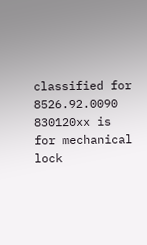classified for 8526.92.0090
830120xx is for mechanical lock